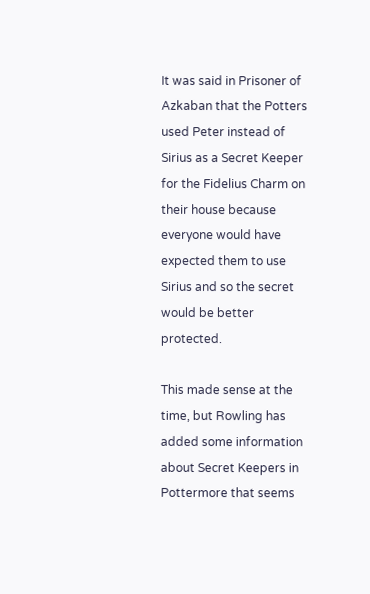It was said in Prisoner of Azkaban that the Potters used Peter instead of Sirius as a Secret Keeper for the Fidelius Charm on their house because everyone would have expected them to use Sirius and so the secret would be better protected.

This made sense at the time, but Rowling has added some information about Secret Keepers in Pottermore that seems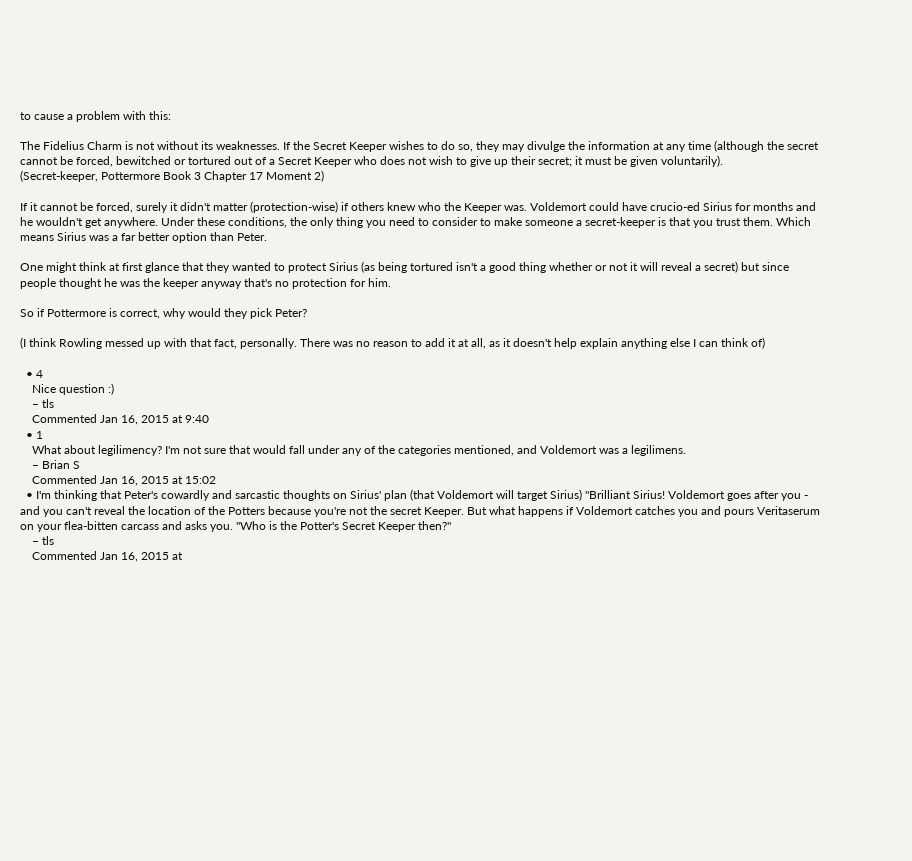to cause a problem with this:

The Fidelius Charm is not without its weaknesses. If the Secret Keeper wishes to do so, they may divulge the information at any time (although the secret cannot be forced, bewitched or tortured out of a Secret Keeper who does not wish to give up their secret; it must be given voluntarily).
(Secret-keeper, Pottermore Book 3 Chapter 17 Moment 2)

If it cannot be forced, surely it didn't matter (protection-wise) if others knew who the Keeper was. Voldemort could have crucio-ed Sirius for months and he wouldn't get anywhere. Under these conditions, the only thing you need to consider to make someone a secret-keeper is that you trust them. Which means Sirius was a far better option than Peter.

One might think at first glance that they wanted to protect Sirius (as being tortured isn't a good thing whether or not it will reveal a secret) but since people thought he was the keeper anyway that's no protection for him.

So if Pottermore is correct, why would they pick Peter?

(I think Rowling messed up with that fact, personally. There was no reason to add it at all, as it doesn't help explain anything else I can think of)

  • 4
    Nice question :)
    – tls
    Commented Jan 16, 2015 at 9:40
  • 1
    What about legilimency? I'm not sure that would fall under any of the categories mentioned, and Voldemort was a legilimens.
    – Brian S
    Commented Jan 16, 2015 at 15:02
  • I'm thinking that Peter's cowardly and sarcastic thoughts on Sirius' plan (that Voldemort will target Sirius) "Brilliant Sirius! Voldemort goes after you - and you can't reveal the location of the Potters because you're not the secret Keeper. But what happens if Voldemort catches you and pours Veritaserum on your flea-bitten carcass and asks you. "Who is the Potter's Secret Keeper then?"
    – tls
    Commented Jan 16, 2015 at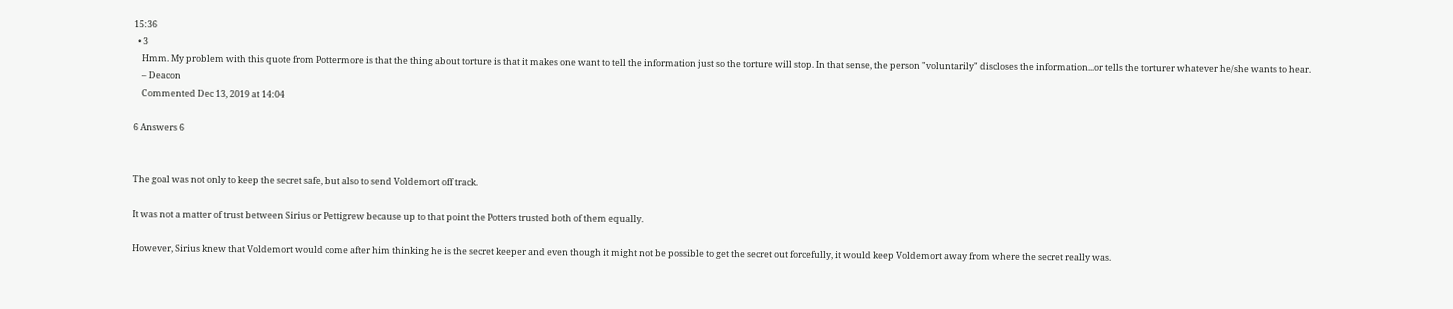15:36
  • 3
    Hmm. My problem with this quote from Pottermore is that the thing about torture is that it makes one want to tell the information just so the torture will stop. In that sense, the person "voluntarily" discloses the information...or tells the torturer whatever he/she wants to hear.
    – Deacon
    Commented Dec 13, 2019 at 14:04

6 Answers 6


The goal was not only to keep the secret safe, but also to send Voldemort off track.

It was not a matter of trust between Sirius or Pettigrew because up to that point the Potters trusted both of them equally.

However, Sirius knew that Voldemort would come after him thinking he is the secret keeper and even though it might not be possible to get the secret out forcefully, it would keep Voldemort away from where the secret really was.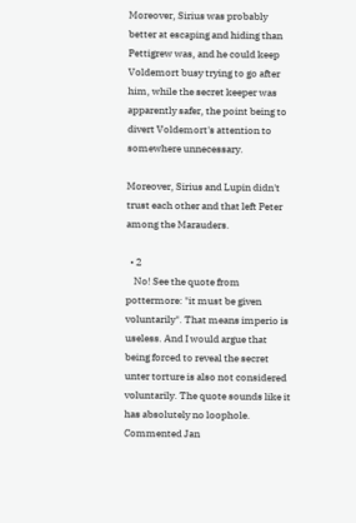Moreover, Sirius was probably better at escaping and hiding than Pettigrew was, and he could keep Voldemort busy trying to go after him, while the secret keeper was apparently safer, the point being to divert Voldemort's attention to somewhere unnecessary.

Moreover, Sirius and Lupin didn't trust each other and that left Peter among the Marauders.

  • 2
    No! See the quote from pottermore: "it must be given voluntarily". That means imperio is useless. And I would argue that being forced to reveal the secret unter torture is also not considered voluntarily. The quote sounds like it has absolutely no loophole. Commented Jan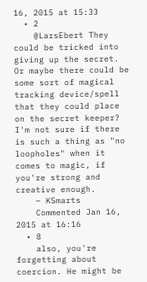16, 2015 at 15:33
  • 2
    @LarsEbert They could be tricked into giving up the secret. Or maybe there could be some sort of magical tracking device/spell that they could place on the secret keeper? I'm not sure if there is such a thing as "no loopholes" when it comes to magic, if you're strong and creative enough.
    – KSmarts
    Commented Jan 16, 2015 at 16:16
  • 8
    also, you're forgetting about coercion. He might be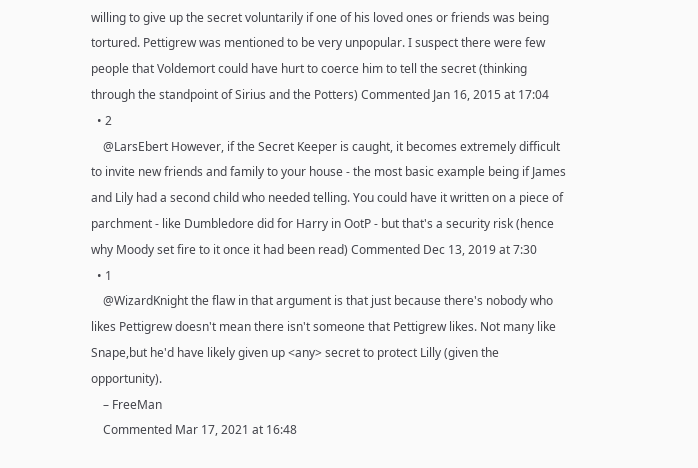willing to give up the secret voluntarily if one of his loved ones or friends was being tortured. Pettigrew was mentioned to be very unpopular. I suspect there were few people that Voldemort could have hurt to coerce him to tell the secret (thinking through the standpoint of Sirius and the Potters) Commented Jan 16, 2015 at 17:04
  • 2
    @LarsEbert However, if the Secret Keeper is caught, it becomes extremely difficult to invite new friends and family to your house - the most basic example being if James and Lily had a second child who needed telling. You could have it written on a piece of parchment - like Dumbledore did for Harry in OotP - but that's a security risk (hence why Moody set fire to it once it had been read) Commented Dec 13, 2019 at 7:30
  • 1
    @WizardKnight the flaw in that argument is that just because there's nobody who likes Pettigrew doesn't mean there isn't someone that Pettigrew likes. Not many like Snape,but he'd have likely given up <any> secret to protect Lilly (given the opportunity).
    – FreeMan
    Commented Mar 17, 2021 at 16:48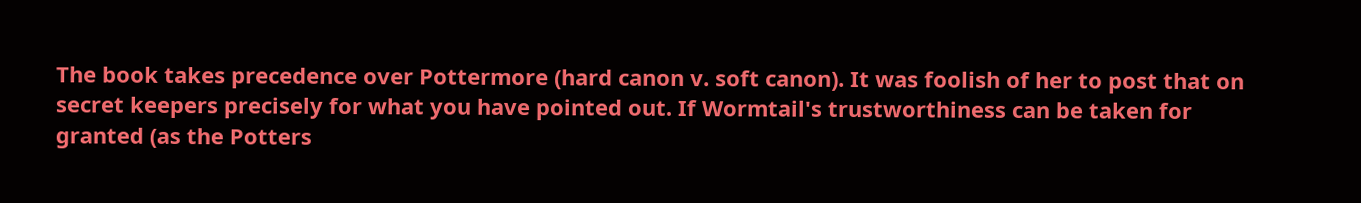The book takes precedence over Pottermore (hard canon v. soft canon). It was foolish of her to post that on secret keepers precisely for what you have pointed out. If Wormtail's trustworthiness can be taken for granted (as the Potters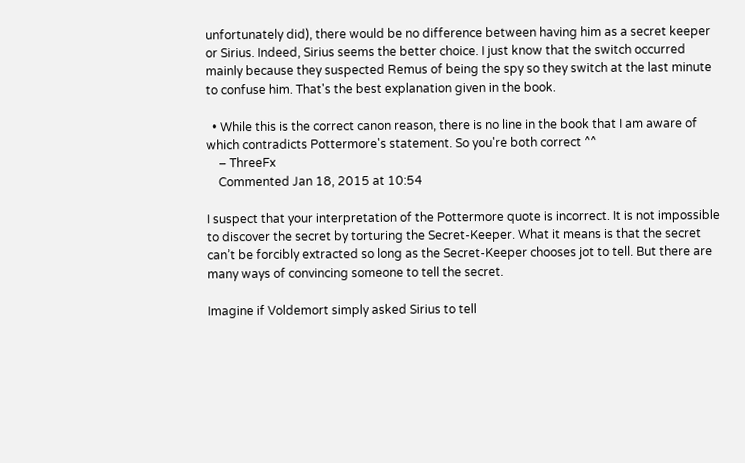unfortunately did), there would be no difference between having him as a secret keeper or Sirius. Indeed, Sirius seems the better choice. I just know that the switch occurred mainly because they suspected Remus of being the spy so they switch at the last minute to confuse him. That's the best explanation given in the book.

  • While this is the correct canon reason, there is no line in the book that I am aware of which contradicts Pottermore's statement. So you're both correct ^^
    – ThreeFx
    Commented Jan 18, 2015 at 10:54

I suspect that your interpretation of the Pottermore quote is incorrect. It is not impossible to discover the secret by torturing the Secret-Keeper. What it means is that the secret can’t be forcibly extracted so long as the Secret-Keeper chooses jot to tell. But there are many ways of convincing someone to tell the secret.

Imagine if Voldemort simply asked Sirius to tell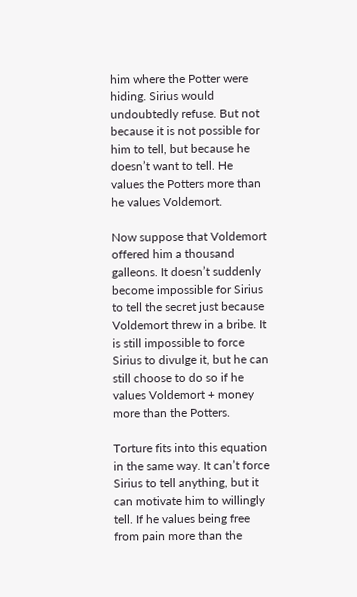him where the Potter were hiding. Sirius would undoubtedly refuse. But not because it is not possible for him to tell, but because he doesn’t want to tell. He values the Potters more than he values Voldemort.

Now suppose that Voldemort offered him a thousand galleons. It doesn’t suddenly become impossible for Sirius to tell the secret just because Voldemort threw in a bribe. It is still impossible to force Sirius to divulge it, but he can still choose to do so if he values Voldemort + money more than the Potters.

Torture fits into this equation in the same way. It can’t force Sirius to tell anything, but it can motivate him to willingly tell. If he values being free from pain more than the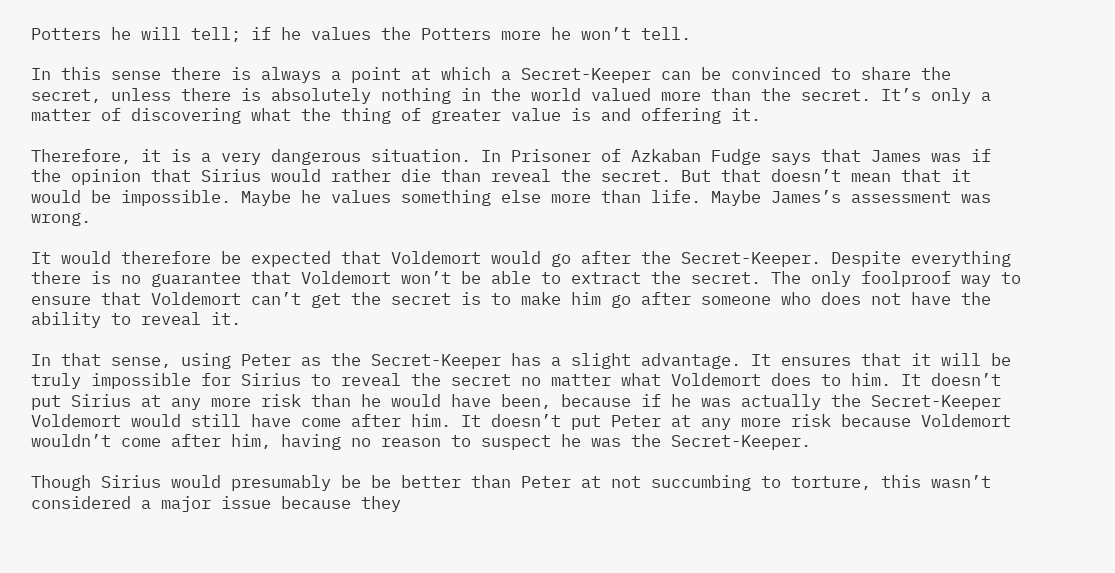Potters he will tell; if he values the Potters more he won’t tell.

In this sense there is always a point at which a Secret-Keeper can be convinced to share the secret, unless there is absolutely nothing in the world valued more than the secret. It’s only a matter of discovering what the thing of greater value is and offering it.

Therefore, it is a very dangerous situation. In Prisoner of Azkaban Fudge says that James was if the opinion that Sirius would rather die than reveal the secret. But that doesn’t mean that it would be impossible. Maybe he values something else more than life. Maybe James’s assessment was wrong.

It would therefore be expected that Voldemort would go after the Secret-Keeper. Despite everything there is no guarantee that Voldemort won’t be able to extract the secret. The only foolproof way to ensure that Voldemort can’t get the secret is to make him go after someone who does not have the ability to reveal it.

In that sense, using Peter as the Secret-Keeper has a slight advantage. It ensures that it will be truly impossible for Sirius to reveal the secret no matter what Voldemort does to him. It doesn’t put Sirius at any more risk than he would have been, because if he was actually the Secret-Keeper Voldemort would still have come after him. It doesn’t put Peter at any more risk because Voldemort wouldn’t come after him, having no reason to suspect he was the Secret-Keeper.

Though Sirius would presumably be be better than Peter at not succumbing to torture, this wasn’t considered a major issue because they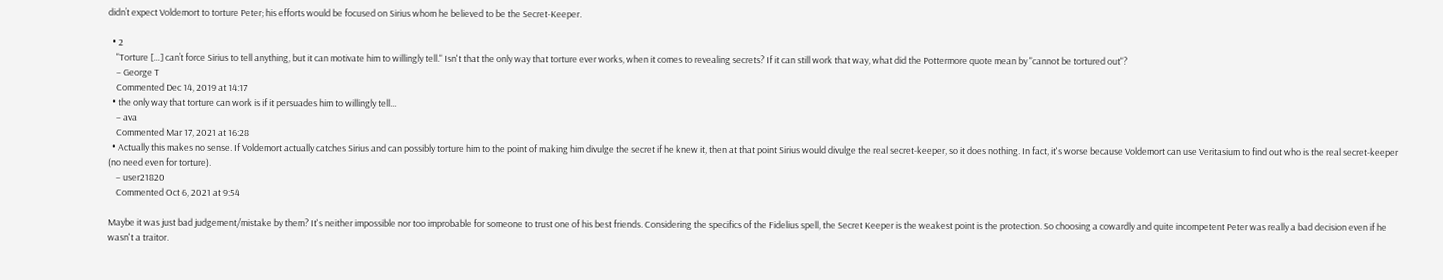didn’t expect Voldemort to torture Peter; his efforts would be focused on Sirius whom he believed to be the Secret-Keeper.

  • 2
    "Torture […] can’t force Sirius to tell anything, but it can motivate him to willingly tell." Isn't that the only way that torture ever works, when it comes to revealing secrets? If it can still work that way, what did the Pottermore quote mean by "cannot be tortured out"?
    – George T
    Commented Dec 14, 2019 at 14:17
  • the only way that torture can work is if it persuades him to willingly tell...
    – ava
    Commented Mar 17, 2021 at 16:28
  • Actually this makes no sense. If Voldemort actually catches Sirius and can possibly torture him to the point of making him divulge the secret if he knew it, then at that point Sirius would divulge the real secret-keeper, so it does nothing. In fact, it's worse because Voldemort can use Veritasium to find out who is the real secret-keeper (no need even for torture).
    – user21820
    Commented Oct 6, 2021 at 9:54

Maybe it was just bad judgement/mistake by them? It's neither impossible nor too improbable for someone to trust one of his best friends. Considering the specifics of the Fidelius spell, the Secret Keeper is the weakest point is the protection. So choosing a cowardly and quite incompetent Peter was really a bad decision even if he wasn't a traitor.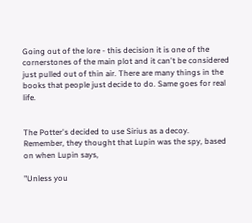Going out of the lore - this decision it is one of the cornerstones of the main plot and it can't be considered just pulled out of thin air. There are many things in the books that people just decide to do. Same goes for real life.


The Potter's decided to use Sirius as a decoy. Remember, they thought that Lupin was the spy, based on when Lupin says,

"Unless you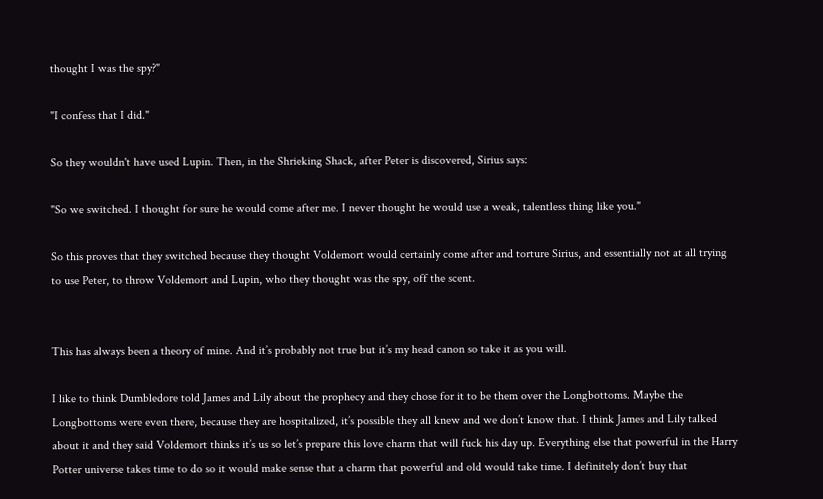thought I was the spy?"

"I confess that I did."

So they wouldn't have used Lupin. Then, in the Shrieking Shack, after Peter is discovered, Sirius says:

"So we switched. I thought for sure he would come after me. I never thought he would use a weak, talentless thing like you."

So this proves that they switched because they thought Voldemort would certainly come after and torture Sirius, and essentially not at all trying to use Peter, to throw Voldemort and Lupin, who they thought was the spy, off the scent.


This has always been a theory of mine. And it’s probably not true but it’s my head canon so take it as you will.

I like to think Dumbledore told James and Lily about the prophecy and they chose for it to be them over the Longbottoms. Maybe the Longbottoms were even there, because they are hospitalized, it’s possible they all knew and we don’t know that. I think James and Lily talked about it and they said Voldemort thinks it’s us so let’s prepare this love charm that will fuck his day up. Everything else that powerful in the Harry Potter universe takes time to do so it would make sense that a charm that powerful and old would take time. I definitely don’t buy that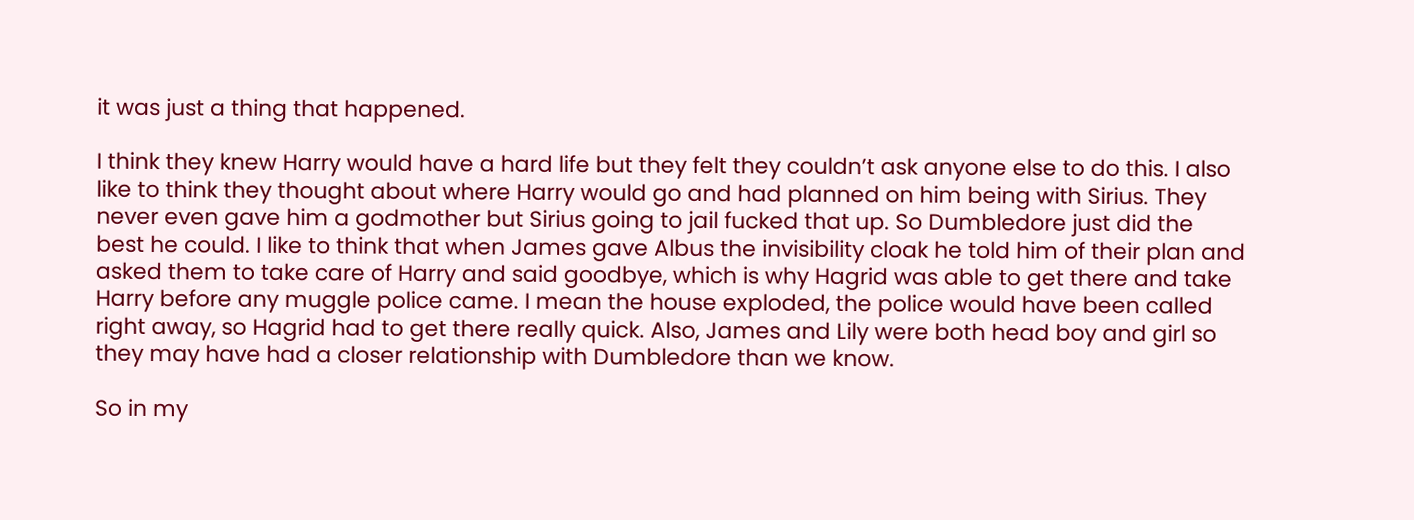it was just a thing that happened.

I think they knew Harry would have a hard life but they felt they couldn’t ask anyone else to do this. I also like to think they thought about where Harry would go and had planned on him being with Sirius. They never even gave him a godmother but Sirius going to jail fucked that up. So Dumbledore just did the best he could. I like to think that when James gave Albus the invisibility cloak he told him of their plan and asked them to take care of Harry and said goodbye, which is why Hagrid was able to get there and take Harry before any muggle police came. I mean the house exploded, the police would have been called right away, so Hagrid had to get there really quick. Also, James and Lily were both head boy and girl so they may have had a closer relationship with Dumbledore than we know.

So in my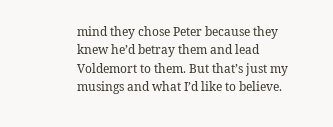mind they chose Peter because they knew he’d betray them and lead Voldemort to them. But that’s just my musings and what I’d like to believe.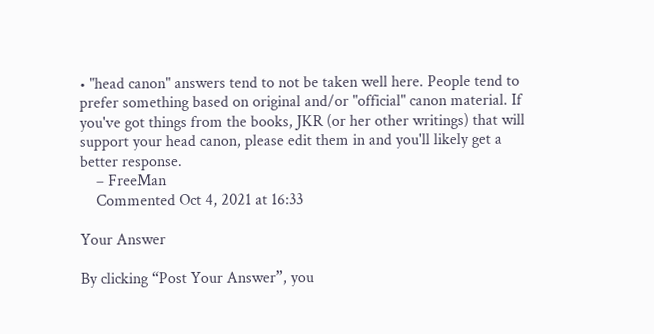• "head canon" answers tend to not be taken well here. People tend to prefer something based on original and/or "official" canon material. If you've got things from the books, JKR (or her other writings) that will support your head canon, please edit them in and you'll likely get a better response.
    – FreeMan
    Commented Oct 4, 2021 at 16:33

Your Answer

By clicking “Post Your Answer”, you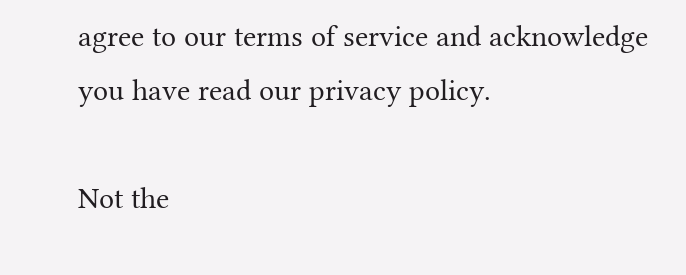agree to our terms of service and acknowledge you have read our privacy policy.

Not the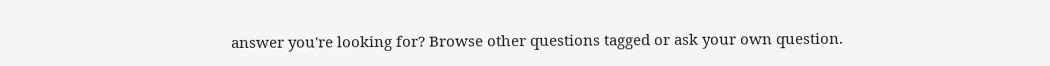answer you're looking for? Browse other questions tagged or ask your own question.